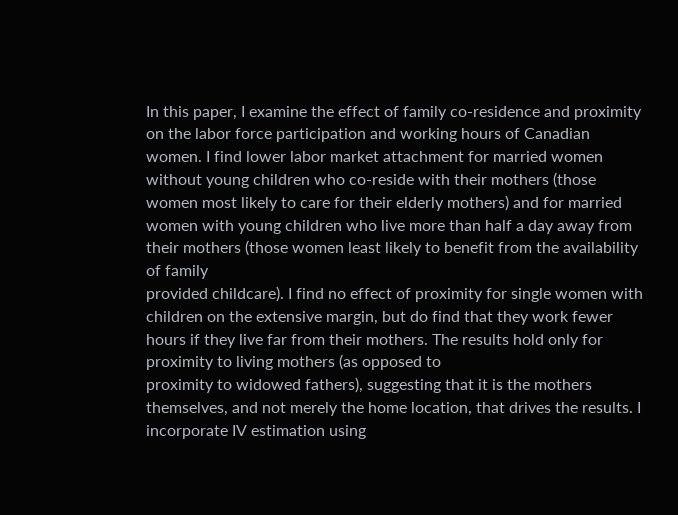In this paper, I examine the effect of family co-residence and proximity on the labor force participation and working hours of Canadian women. I find lower labor market attachment for married women without young children who co-reside with their mothers (those women most likely to care for their elderly mothers) and for married women with young children who live more than half a day away from their mothers (those women least likely to benefit from the availability of family
provided childcare). I find no effect of proximity for single women with children on the extensive margin, but do find that they work fewer hours if they live far from their mothers. The results hold only for proximity to living mothers (as opposed to
proximity to widowed fathers), suggesting that it is the mothers themselves, and not merely the home location, that drives the results. I incorporate IV estimation using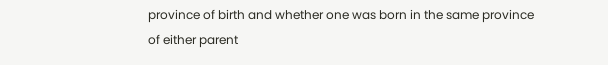province of birth and whether one was born in the same province of either parent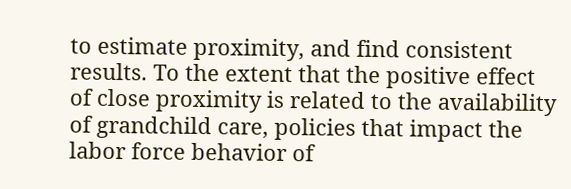to estimate proximity, and find consistent results. To the extent that the positive effect of close proximity is related to the availability of grandchild care, policies that impact the labor force behavior of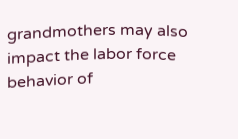grandmothers may also impact the labor force
behavior of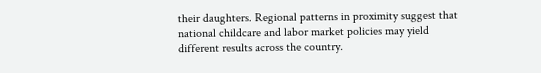their daughters. Regional patterns in proximity suggest that national childcare and labor market policies may yield different results across the country.